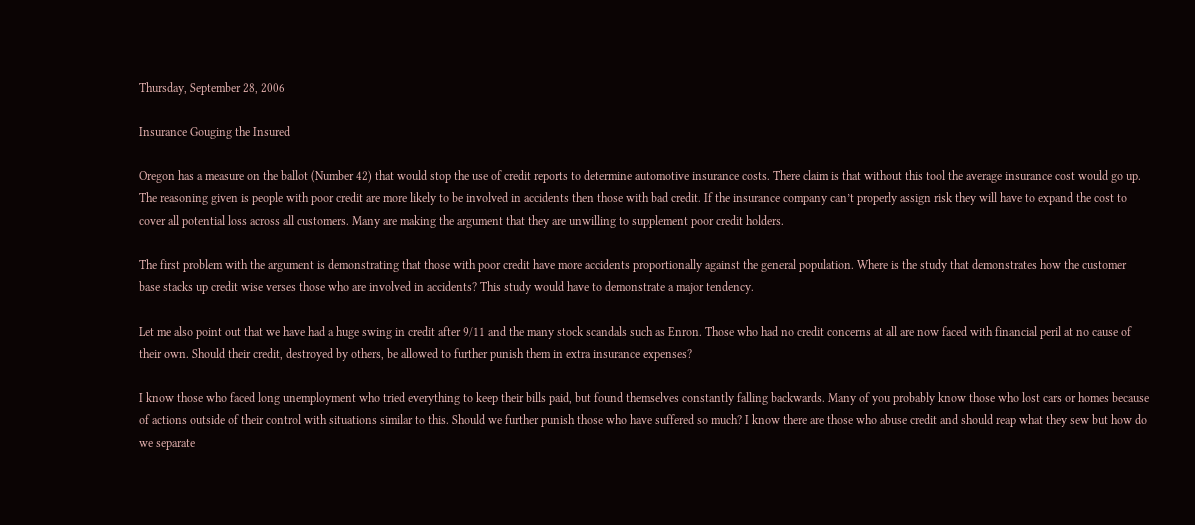Thursday, September 28, 2006

Insurance Gouging the Insured

Oregon has a measure on the ballot (Number 42) that would stop the use of credit reports to determine automotive insurance costs. There claim is that without this tool the average insurance cost would go up. The reasoning given is people with poor credit are more likely to be involved in accidents then those with bad credit. If the insurance company can’t properly assign risk they will have to expand the cost to cover all potential loss across all customers. Many are making the argument that they are unwilling to supplement poor credit holders.

The first problem with the argument is demonstrating that those with poor credit have more accidents proportionally against the general population. Where is the study that demonstrates how the customer base stacks up credit wise verses those who are involved in accidents? This study would have to demonstrate a major tendency.

Let me also point out that we have had a huge swing in credit after 9/11 and the many stock scandals such as Enron. Those who had no credit concerns at all are now faced with financial peril at no cause of their own. Should their credit, destroyed by others, be allowed to further punish them in extra insurance expenses?

I know those who faced long unemployment who tried everything to keep their bills paid, but found themselves constantly falling backwards. Many of you probably know those who lost cars or homes because of actions outside of their control with situations similar to this. Should we further punish those who have suffered so much? I know there are those who abuse credit and should reap what they sew but how do we separate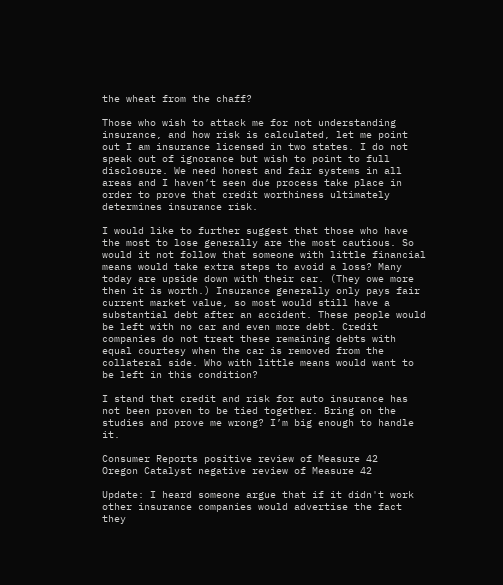the wheat from the chaff?

Those who wish to attack me for not understanding insurance, and how risk is calculated, let me point out I am insurance licensed in two states. I do not speak out of ignorance but wish to point to full disclosure. We need honest and fair systems in all areas and I haven’t seen due process take place in order to prove that credit worthiness ultimately determines insurance risk.

I would like to further suggest that those who have the most to lose generally are the most cautious. So would it not follow that someone with little financial means would take extra steps to avoid a loss? Many today are upside down with their car. (They owe more then it is worth.) Insurance generally only pays fair current market value, so most would still have a substantial debt after an accident. These people would be left with no car and even more debt. Credit companies do not treat these remaining debts with equal courtesy when the car is removed from the collateral side. Who with little means would want to be left in this condition?

I stand that credit and risk for auto insurance has not been proven to be tied together. Bring on the studies and prove me wrong? I’m big enough to handle it.

Consumer Reports positive review of Measure 42
Oregon Catalyst negative review of Measure 42

Update: I heard someone argue that if it didn't work other insurance companies would advertise the fact they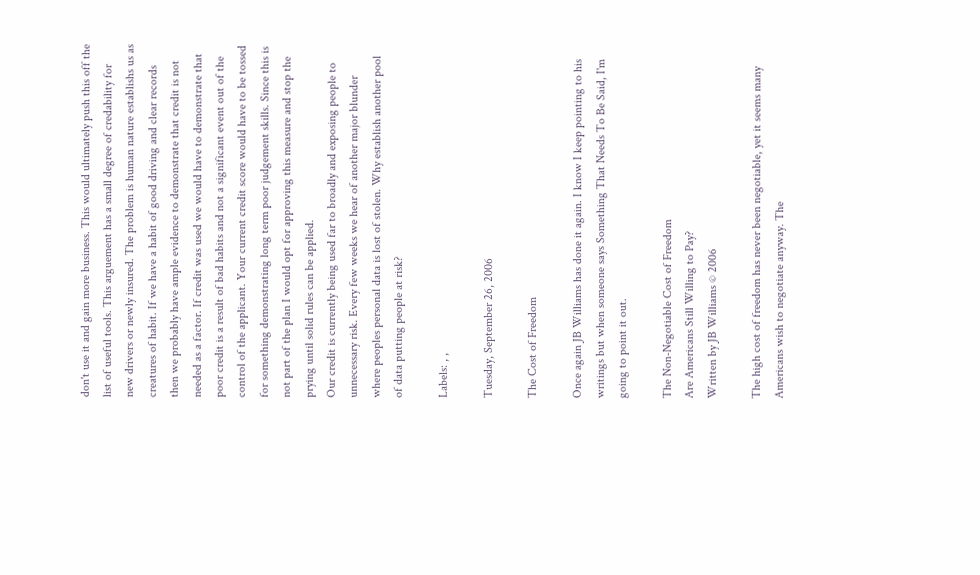don't use it and gain more business. This would ultimately push this off the list of useful tools. This arguement has a small degree of credability for new drivers or newly insured. The problem is human nature establishs us as creatures of habit. If we have a habit of good driving and clear records then we probably have ample evidence to demonstrate that credit is not needed as a factor. If credit was used we would have to demonstrate that poor credit is a result of bad habits and not a significant event out of the control of the applicant. Your current credit score would have to be tossed for something demonstrating long term poor judgement skills. Since this is not part of the plan I would opt for approving this measure and stop the prying until solid rules can be applied.
Our credit is currently being used far to broadly and exposing people to unnecessary risk. Every few weeks we hear of another major blunder where peoples personal data is lost of stolen. Why establish another pool of data putting people at risk?

Labels: , ,

Tuesday, September 26, 2006

The Cost of Freedom

Once again JB Williams has done it again. I know I keep pointing to his writings but when someone says Something That Needs To Be Said, I'm going to point it out.

The Non-Negotiable Cost of Freedom
Are Americans Still Willing to Pay?
Written by JB Williams © 2006

The high cost of freedom has never been negotiable, yet it seems many Americans wish to negotiate anyway. The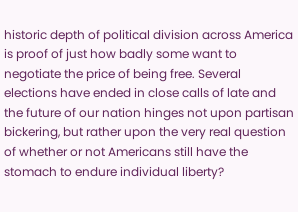historic depth of political division across America is proof of just how badly some want to negotiate the price of being free. Several elections have ended in close calls of late and the future of our nation hinges not upon partisan bickering, but rather upon the very real question of whether or not Americans still have the stomach to endure individual liberty?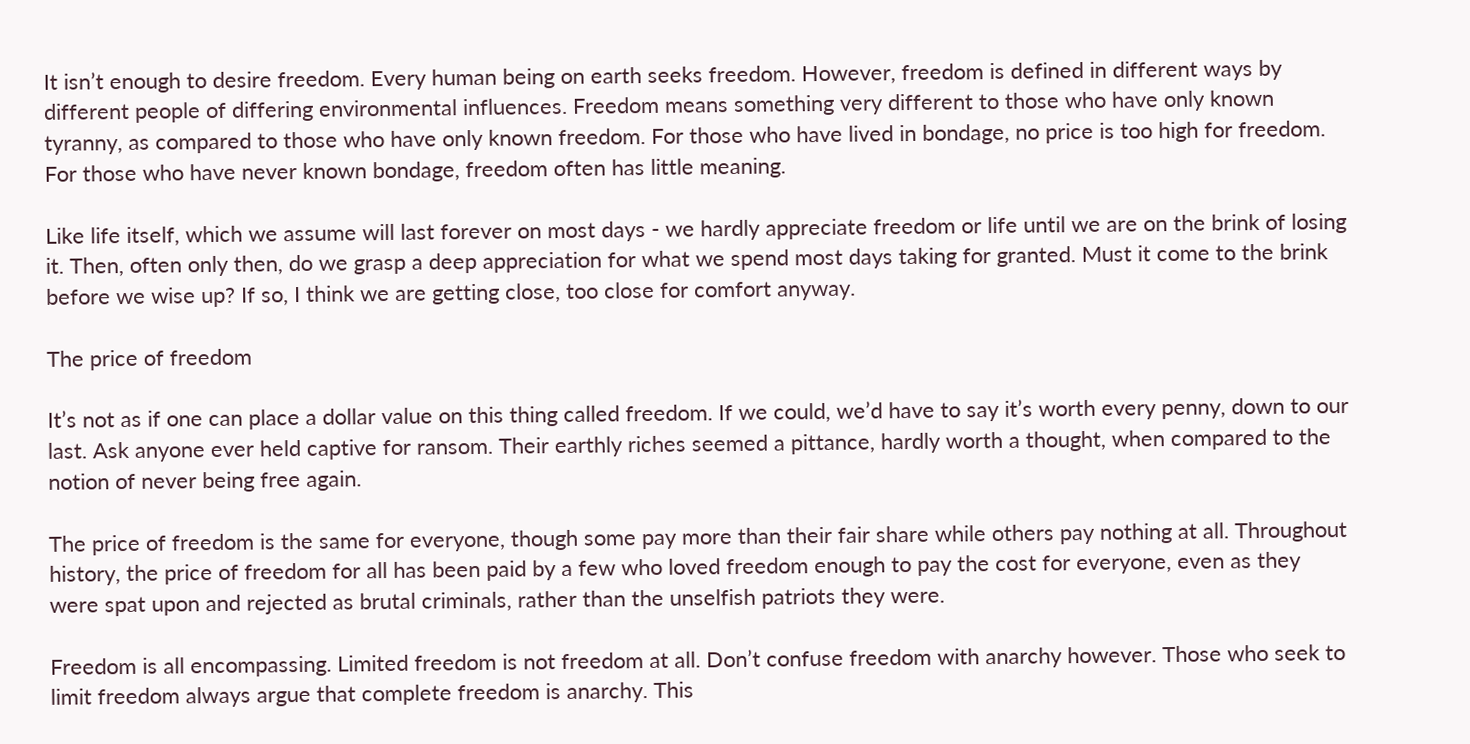It isn’t enough to desire freedom. Every human being on earth seeks freedom. However, freedom is defined in different ways by different people of differing environmental influences. Freedom means something very different to those who have only known tyranny, as compared to those who have only known freedom. For those who have lived in bondage, no price is too high for freedom. For those who have never known bondage, freedom often has little meaning.

Like life itself, which we assume will last forever on most days - we hardly appreciate freedom or life until we are on the brink of losing it. Then, often only then, do we grasp a deep appreciation for what we spend most days taking for granted. Must it come to the brink before we wise up? If so, I think we are getting close, too close for comfort anyway.

The price of freedom

It’s not as if one can place a dollar value on this thing called freedom. If we could, we’d have to say it’s worth every penny, down to our last. Ask anyone ever held captive for ransom. Their earthly riches seemed a pittance, hardly worth a thought, when compared to the notion of never being free again.

The price of freedom is the same for everyone, though some pay more than their fair share while others pay nothing at all. Throughout history, the price of freedom for all has been paid by a few who loved freedom enough to pay the cost for everyone, even as they were spat upon and rejected as brutal criminals, rather than the unselfish patriots they were.

Freedom is all encompassing. Limited freedom is not freedom at all. Don’t confuse freedom with anarchy however. Those who seek to limit freedom always argue that complete freedom is anarchy. This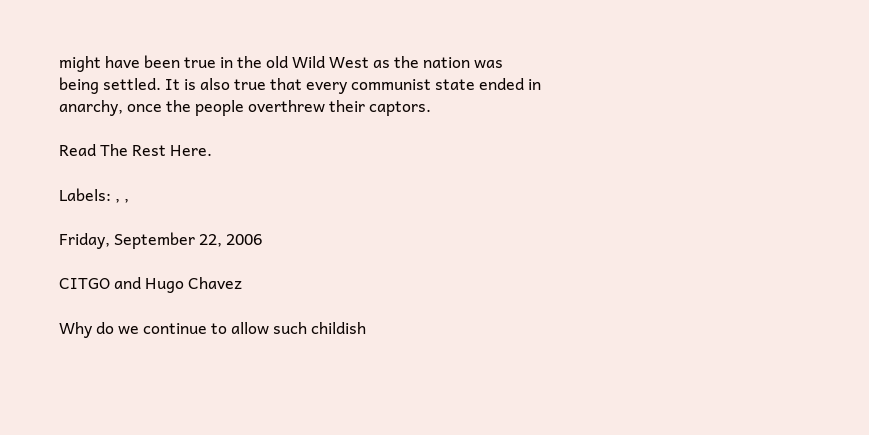might have been true in the old Wild West as the nation was being settled. It is also true that every communist state ended in anarchy, once the people overthrew their captors.

Read The Rest Here.

Labels: , ,

Friday, September 22, 2006

CITGO and Hugo Chavez

Why do we continue to allow such childish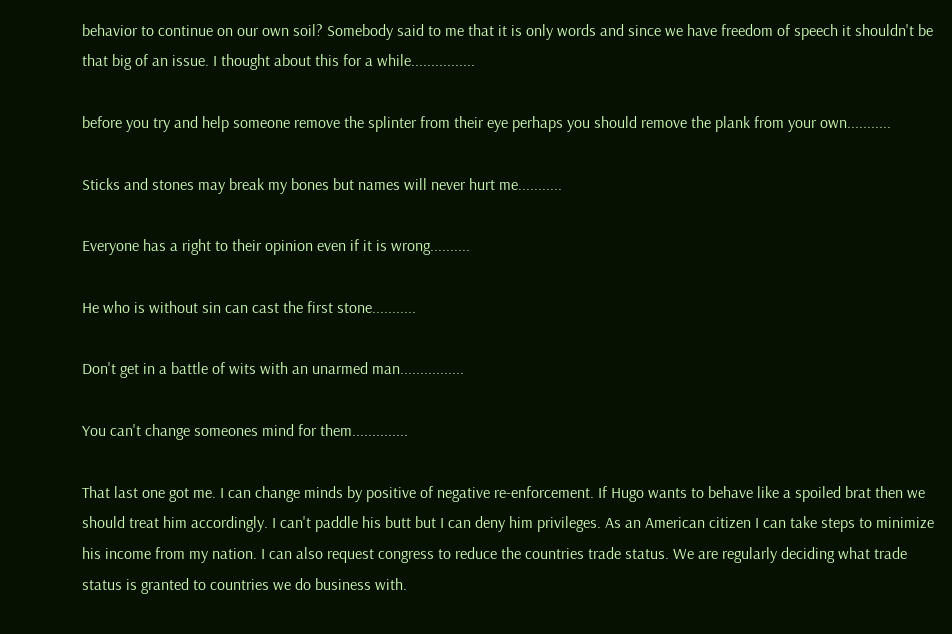behavior to continue on our own soil? Somebody said to me that it is only words and since we have freedom of speech it shouldn't be that big of an issue. I thought about this for a while................

before you try and help someone remove the splinter from their eye perhaps you should remove the plank from your own...........

Sticks and stones may break my bones but names will never hurt me...........

Everyone has a right to their opinion even if it is wrong..........

He who is without sin can cast the first stone...........

Don't get in a battle of wits with an unarmed man................

You can't change someones mind for them..............

That last one got me. I can change minds by positive of negative re-enforcement. If Hugo wants to behave like a spoiled brat then we should treat him accordingly. I can't paddle his butt but I can deny him privileges. As an American citizen I can take steps to minimize his income from my nation. I can also request congress to reduce the countries trade status. We are regularly deciding what trade status is granted to countries we do business with.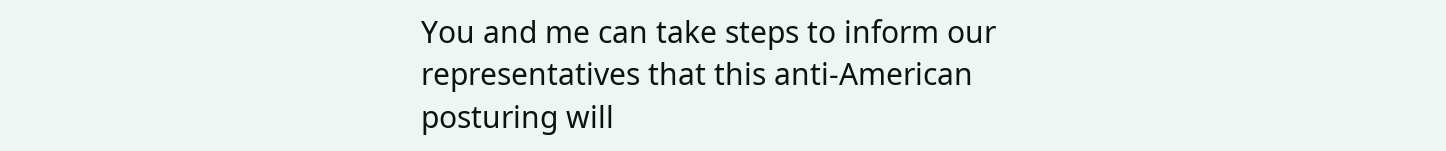You and me can take steps to inform our representatives that this anti-American posturing will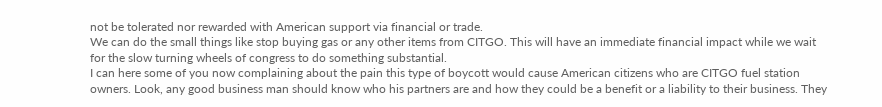not be tolerated nor rewarded with American support via financial or trade.
We can do the small things like stop buying gas or any other items from CITGO. This will have an immediate financial impact while we wait for the slow turning wheels of congress to do something substantial.
I can here some of you now complaining about the pain this type of boycott would cause American citizens who are CITGO fuel station owners. Look, any good business man should know who his partners are and how they could be a benefit or a liability to their business. They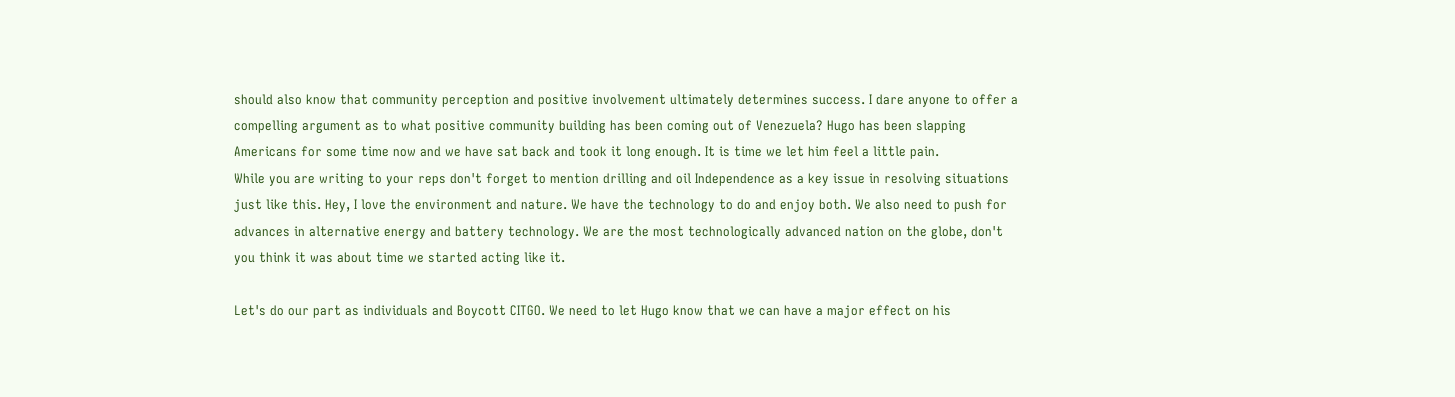should also know that community perception and positive involvement ultimately determines success. I dare anyone to offer a compelling argument as to what positive community building has been coming out of Venezuela? Hugo has been slapping Americans for some time now and we have sat back and took it long enough. It is time we let him feel a little pain.
While you are writing to your reps don't forget to mention drilling and oil Independence as a key issue in resolving situations just like this. Hey, I love the environment and nature. We have the technology to do and enjoy both. We also need to push for advances in alternative energy and battery technology. We are the most technologically advanced nation on the globe, don't you think it was about time we started acting like it.

Let's do our part as individuals and Boycott CITGO. We need to let Hugo know that we can have a major effect on his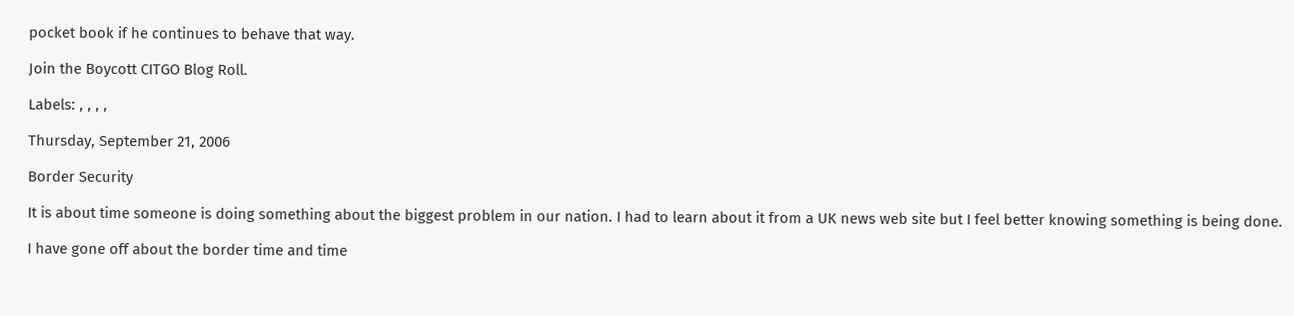pocket book if he continues to behave that way.

Join the Boycott CITGO Blog Roll.

Labels: , , , ,

Thursday, September 21, 2006

Border Security

It is about time someone is doing something about the biggest problem in our nation. I had to learn about it from a UK news web site but I feel better knowing something is being done.

I have gone off about the border time and time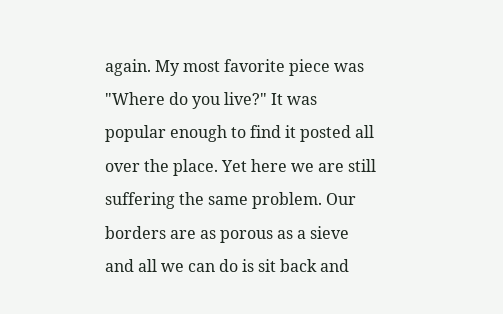again. My most favorite piece was "Where do you live?" It was popular enough to find it posted all over the place. Yet here we are still suffering the same problem. Our borders are as porous as a sieve and all we can do is sit back and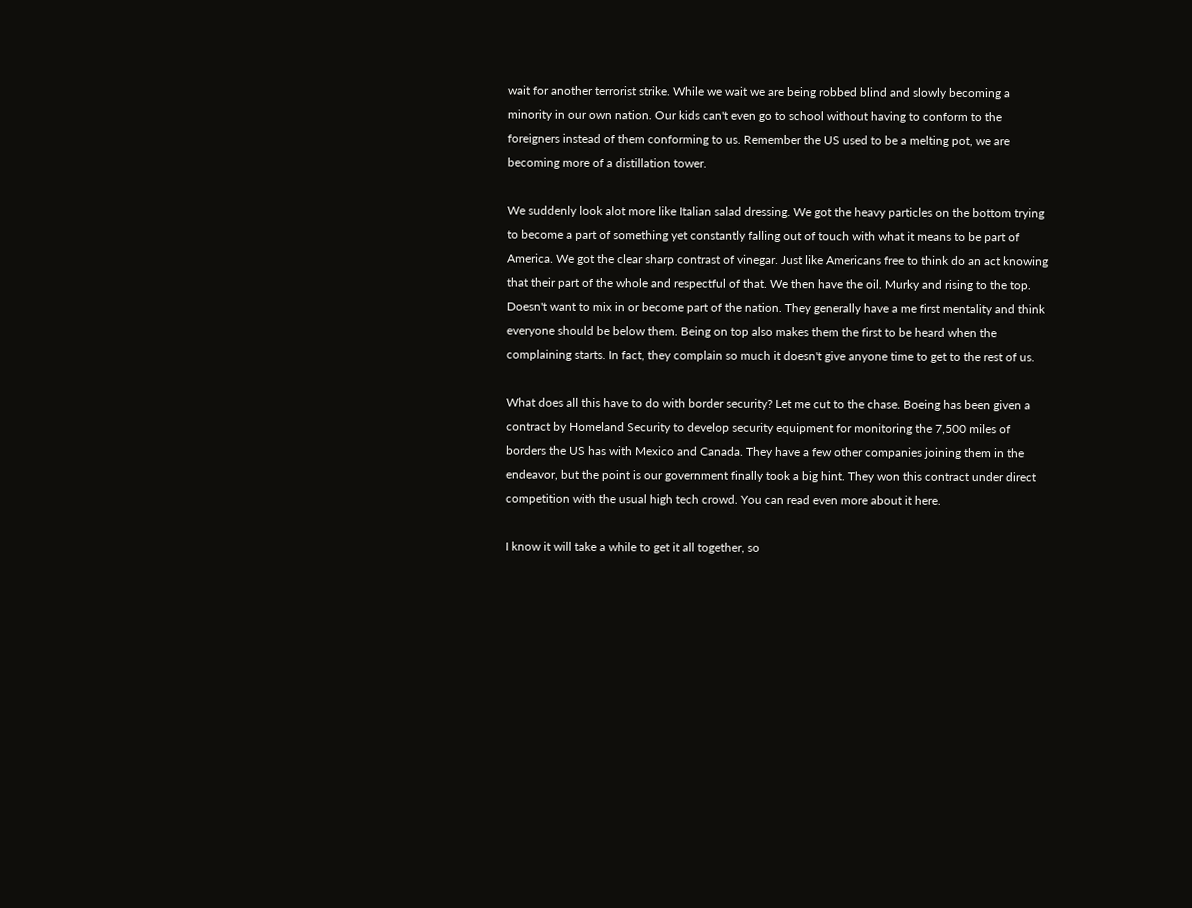wait for another terrorist strike. While we wait we are being robbed blind and slowly becoming a minority in our own nation. Our kids can't even go to school without having to conform to the foreigners instead of them conforming to us. Remember the US used to be a melting pot, we are becoming more of a distillation tower.

We suddenly look alot more like Italian salad dressing. We got the heavy particles on the bottom trying to become a part of something yet constantly falling out of touch with what it means to be part of America. We got the clear sharp contrast of vinegar. Just like Americans free to think do an act knowing that their part of the whole and respectful of that. We then have the oil. Murky and rising to the top. Doesn't want to mix in or become part of the nation. They generally have a me first mentality and think everyone should be below them. Being on top also makes them the first to be heard when the complaining starts. In fact, they complain so much it doesn't give anyone time to get to the rest of us.

What does all this have to do with border security? Let me cut to the chase. Boeing has been given a contract by Homeland Security to develop security equipment for monitoring the 7,500 miles of borders the US has with Mexico and Canada. They have a few other companies joining them in the endeavor, but the point is our government finally took a big hint. They won this contract under direct competition with the usual high tech crowd. You can read even more about it here.

I know it will take a while to get it all together, so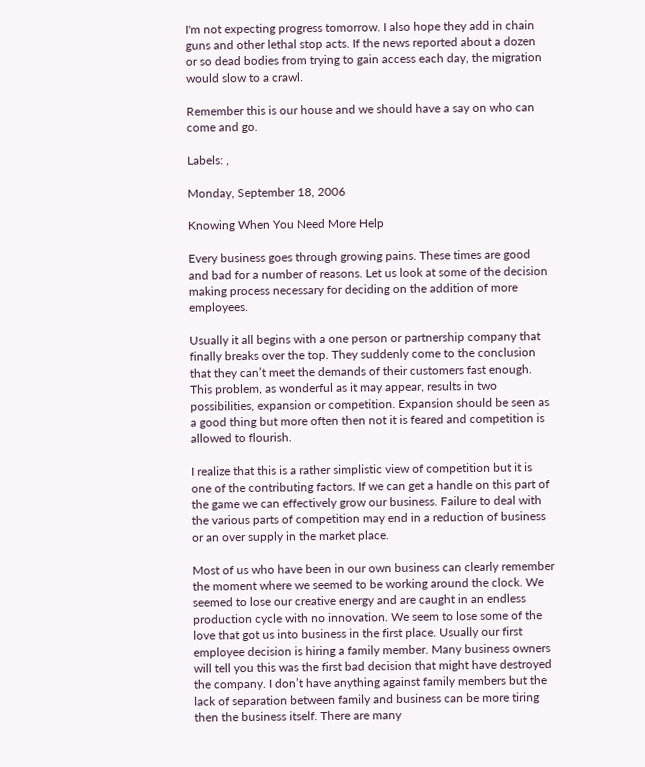I'm not expecting progress tomorrow. I also hope they add in chain guns and other lethal stop acts. If the news reported about a dozen or so dead bodies from trying to gain access each day, the migration would slow to a crawl.

Remember this is our house and we should have a say on who can come and go.

Labels: ,

Monday, September 18, 2006

Knowing When You Need More Help

Every business goes through growing pains. These times are good and bad for a number of reasons. Let us look at some of the decision making process necessary for deciding on the addition of more employees.

Usually it all begins with a one person or partnership company that finally breaks over the top. They suddenly come to the conclusion that they can’t meet the demands of their customers fast enough. This problem, as wonderful as it may appear, results in two possibilities, expansion or competition. Expansion should be seen as a good thing but more often then not it is feared and competition is allowed to flourish.

I realize that this is a rather simplistic view of competition but it is one of the contributing factors. If we can get a handle on this part of the game we can effectively grow our business. Failure to deal with the various parts of competition may end in a reduction of business or an over supply in the market place.

Most of us who have been in our own business can clearly remember the moment where we seemed to be working around the clock. We seemed to lose our creative energy and are caught in an endless production cycle with no innovation. We seem to lose some of the love that got us into business in the first place. Usually our first employee decision is hiring a family member. Many business owners will tell you this was the first bad decision that might have destroyed the company. I don’t have anything against family members but the lack of separation between family and business can be more tiring then the business itself. There are many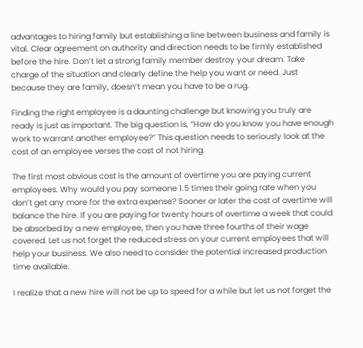advantages to hiring family but establishing a line between business and family is vital. Clear agreement on authority and direction needs to be firmly established before the hire. Don’t let a strong family member destroy your dream. Take charge of the situation and clearly define the help you want or need. Just because they are family, doesn’t mean you have to be a rug.

Finding the right employee is a daunting challenge but knowing you truly are ready is just as important. The big question is, “How do you know you have enough work to warrant another employee?” This question needs to seriously look at the cost of an employee verses the cost of not hiring.

The first most obvious cost is the amount of overtime you are paying current employees. Why would you pay someone 1.5 times their going rate when you don’t get any more for the extra expense? Sooner or later the cost of overtime will balance the hire. If you are paying for twenty hours of overtime a week that could be absorbed by a new employee, then you have three fourths of their wage covered. Let us not forget the reduced stress on your current employees that will help your business. We also need to consider the potential increased production time available.

I realize that a new hire will not be up to speed for a while but let us not forget the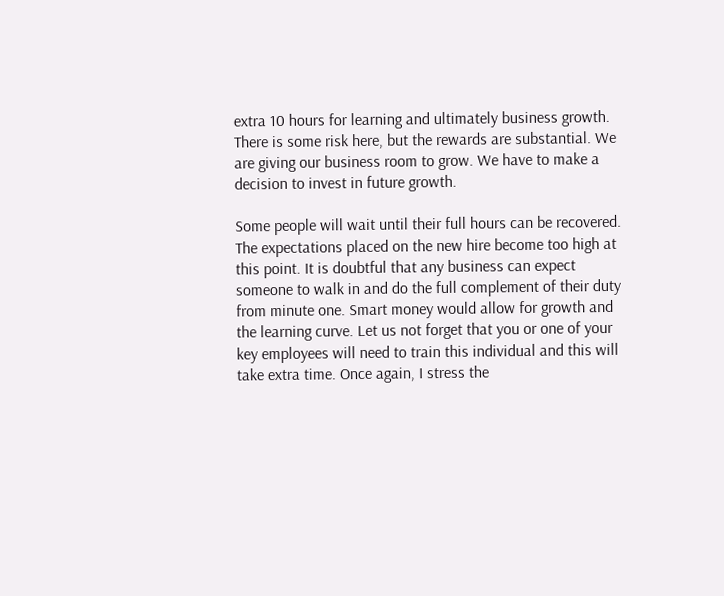extra 10 hours for learning and ultimately business growth. There is some risk here, but the rewards are substantial. We are giving our business room to grow. We have to make a decision to invest in future growth.

Some people will wait until their full hours can be recovered. The expectations placed on the new hire become too high at this point. It is doubtful that any business can expect someone to walk in and do the full complement of their duty from minute one. Smart money would allow for growth and the learning curve. Let us not forget that you or one of your key employees will need to train this individual and this will take extra time. Once again, I stress the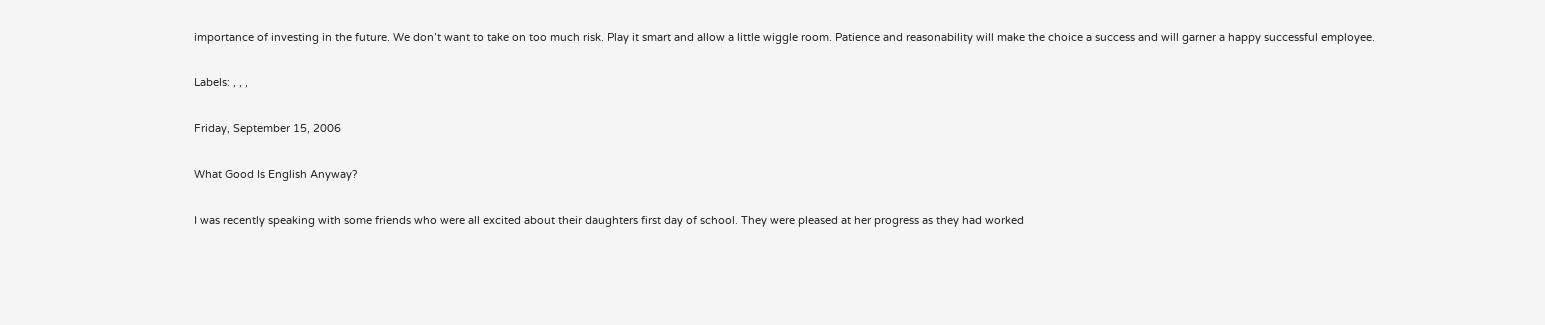importance of investing in the future. We don’t want to take on too much risk. Play it smart and allow a little wiggle room. Patience and reasonability will make the choice a success and will garner a happy successful employee.

Labels: , , ,

Friday, September 15, 2006

What Good Is English Anyway?

I was recently speaking with some friends who were all excited about their daughters first day of school. They were pleased at her progress as they had worked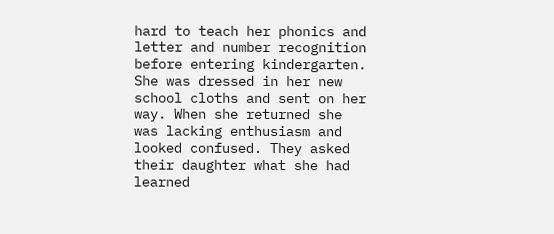hard to teach her phonics and letter and number recognition before entering kindergarten. She was dressed in her new school cloths and sent on her way. When she returned she was lacking enthusiasm and looked confused. They asked their daughter what she had learned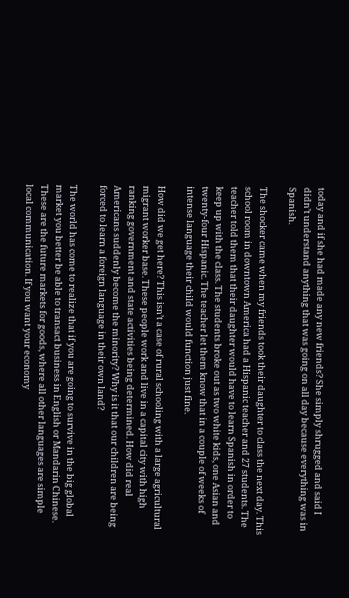today and if she had made any new friends? She simply shrugged and said I didn’t understand anything that was going on all day because everything was in Spanish.

The shocker came when my friends took their daughter to class the next day. This school room in downtown America had a Hispanic teacher and 27 students. The teacher told them that their daughter would have to learn Spanish in order to keep up with the class. The students broke out as two white kids, one Asian and twenty-four Hispanic. The teacher let them know that in a couple of weeks of intense language their child would function just fine.

How did we get here? This isn’t a case of rural schooling with a large agricultural migrant worker base. These people work and live in a capital city with high ranking government and state activities being determined. How did real Americans suddenly become the minority? Why is it that our children are being forced to learn a foreign language in their own land?

The world has come to realize that if you are going to survive in the big global market you better be able to transact business in English or Mandarin Chinese. These are the future markets for goods, where all other languages are simple local communication. If you want your economy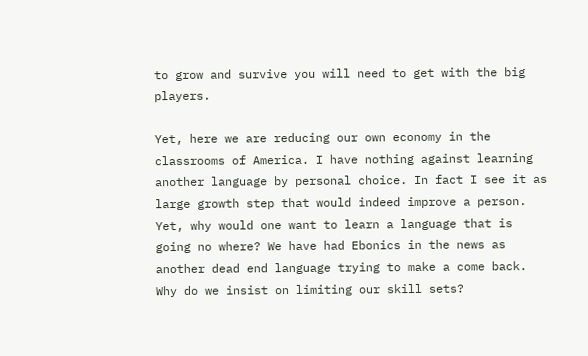to grow and survive you will need to get with the big players.

Yet, here we are reducing our own economy in the classrooms of America. I have nothing against learning another language by personal choice. In fact I see it as large growth step that would indeed improve a person. Yet, why would one want to learn a language that is going no where? We have had Ebonics in the news as another dead end language trying to make a come back. Why do we insist on limiting our skill sets?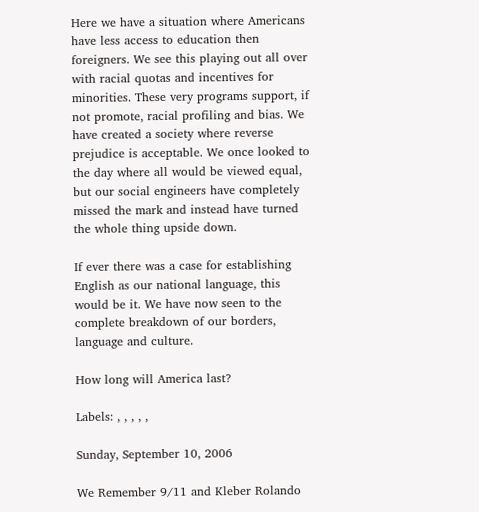Here we have a situation where Americans have less access to education then foreigners. We see this playing out all over with racial quotas and incentives for minorities. These very programs support, if not promote, racial profiling and bias. We have created a society where reverse prejudice is acceptable. We once looked to the day where all would be viewed equal, but our social engineers have completely missed the mark and instead have turned the whole thing upside down.

If ever there was a case for establishing English as our national language, this would be it. We have now seen to the complete breakdown of our borders, language and culture.

How long will America last?

Labels: , , , , ,

Sunday, September 10, 2006

We Remember 9/11 and Kleber Rolando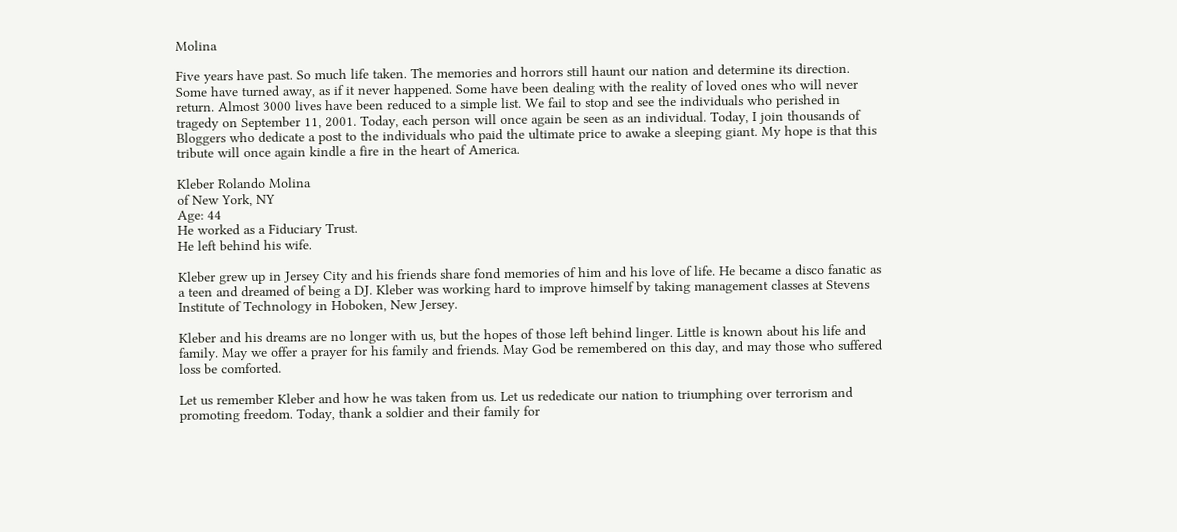Molina

Five years have past. So much life taken. The memories and horrors still haunt our nation and determine its direction. Some have turned away, as if it never happened. Some have been dealing with the reality of loved ones who will never return. Almost 3000 lives have been reduced to a simple list. We fail to stop and see the individuals who perished in tragedy on September 11, 2001. Today, each person will once again be seen as an individual. Today, I join thousands of Bloggers who dedicate a post to the individuals who paid the ultimate price to awake a sleeping giant. My hope is that this tribute will once again kindle a fire in the heart of America.

Kleber Rolando Molina
of New York, NY
Age: 44
He worked as a Fiduciary Trust.
He left behind his wife.

Kleber grew up in Jersey City and his friends share fond memories of him and his love of life. He became a disco fanatic as a teen and dreamed of being a DJ. Kleber was working hard to improve himself by taking management classes at Stevens Institute of Technology in Hoboken, New Jersey.

Kleber and his dreams are no longer with us, but the hopes of those left behind linger. Little is known about his life and family. May we offer a prayer for his family and friends. May God be remembered on this day, and may those who suffered loss be comforted.

Let us remember Kleber and how he was taken from us. Let us rededicate our nation to triumphing over terrorism and promoting freedom. Today, thank a soldier and their family for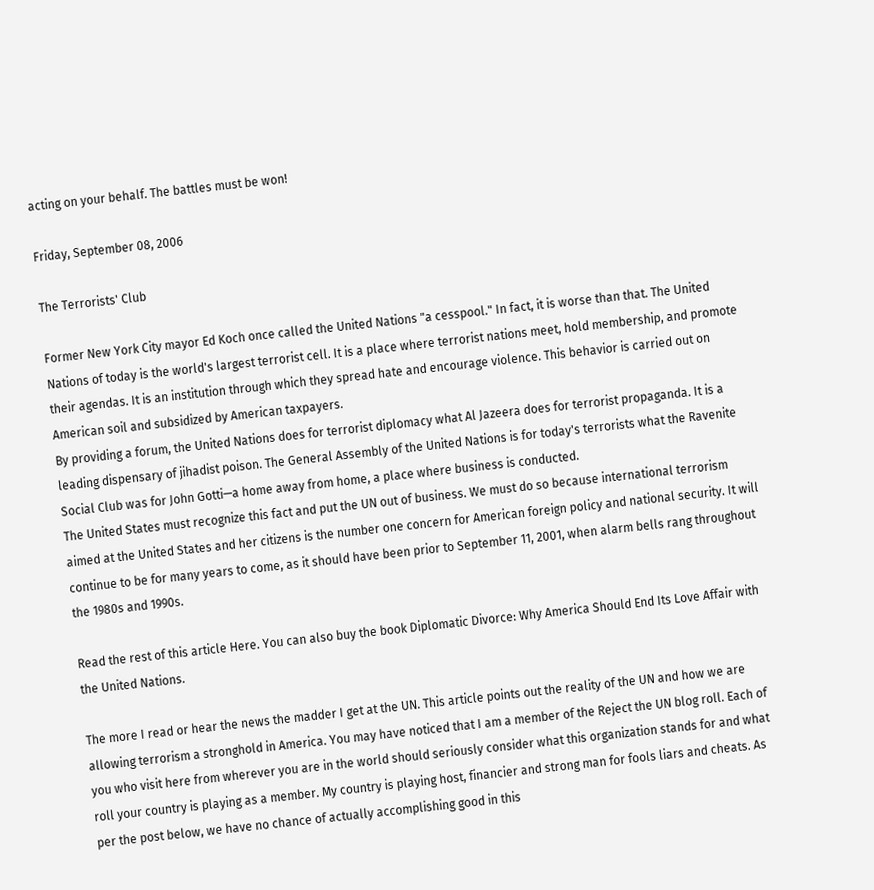acting on your behalf. The battles must be won!

Friday, September 08, 2006

The Terrorists' Club

Former New York City mayor Ed Koch once called the United Nations "a cesspool." In fact, it is worse than that. The United Nations of today is the world's largest terrorist cell. It is a place where terrorist nations meet, hold membership, and promote their agendas. It is an institution through which they spread hate and encourage violence. This behavior is carried out on American soil and subsidized by American taxpayers.
By providing a forum, the United Nations does for terrorist diplomacy what Al Jazeera does for terrorist propaganda. It is a leading dispensary of jihadist poison. The General Assembly of the United Nations is for today's terrorists what the Ravenite Social Club was for John Gotti—a home away from home, a place where business is conducted.
The United States must recognize this fact and put the UN out of business. We must do so because international terrorism aimed at the United States and her citizens is the number one concern for American foreign policy and national security. It will continue to be for many years to come, as it should have been prior to September 11, 2001, when alarm bells rang throughout the 1980s and 1990s.

Read the rest of this article Here. You can also buy the book Diplomatic Divorce: Why America Should End Its Love Affair with the United Nations.

The more I read or hear the news the madder I get at the UN. This article points out the reality of the UN and how we are allowing terrorism a stronghold in America. You may have noticed that I am a member of the Reject the UN blog roll. Each of you who visit here from wherever you are in the world should seriously consider what this organization stands for and what roll your country is playing as a member. My country is playing host, financier and strong man for fools liars and cheats. As per the post below, we have no chance of actually accomplishing good in this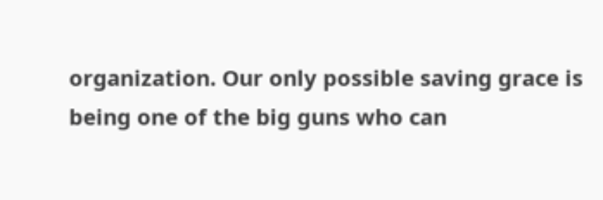organization. Our only possible saving grace is being one of the big guns who can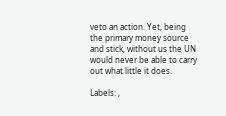veto an action. Yet, being the primary money source and stick, without us the UN would never be able to carry out what little it does.

Labels: ,